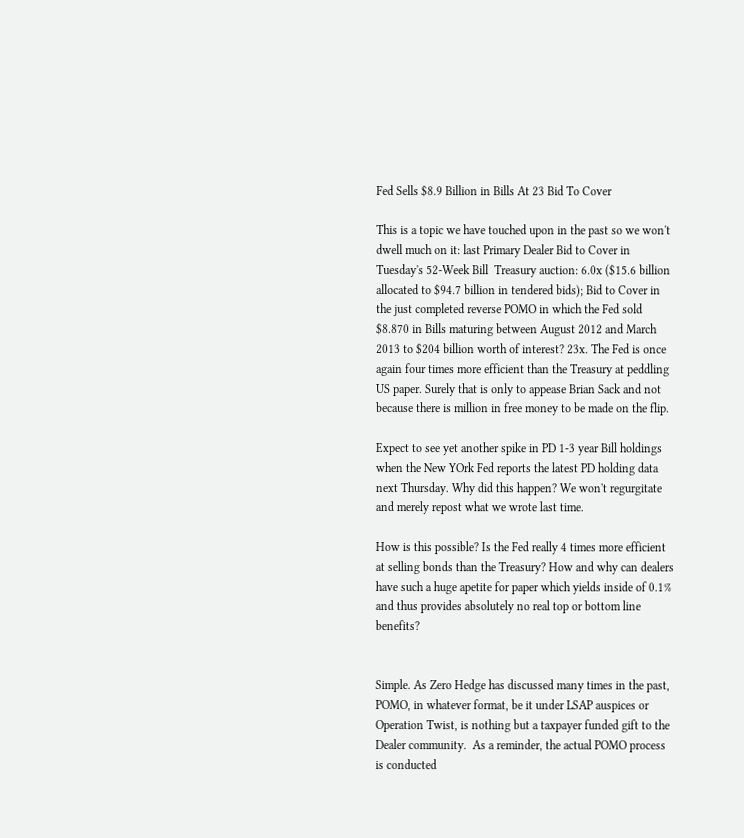Fed Sells $8.9 Billion in Bills At 23 Bid To Cover

This is a topic we have touched upon in the past so we won't dwell much on it: last Primary Dealer Bid to Cover in Tuesday's 52-Week Bill  Treasury auction: 6.0x ($15.6 billion allocated to $94.7 billion in tendered bids); Bid to Cover in the just completed reverse POMO in which the Fed sold $8.870 in Bills maturing between August 2012 and March 2013 to $204 billion worth of interest? 23x. The Fed is once again four times more efficient than the Treasury at peddling US paper. Surely that is only to appease Brian Sack and not because there is million in free money to be made on the flip.

Expect to see yet another spike in PD 1-3 year Bill holdings when the New YOrk Fed reports the latest PD holding data next Thursday. Why did this happen? We won't regurgitate and merely repost what we wrote last time.

How is this possible? Is the Fed really 4 times more efficient at selling bonds than the Treasury? How and why can dealers have such a huge apetite for paper which yields inside of 0.1% and thus provides absolutely no real top or bottom line benefits?


Simple. As Zero Hedge has discussed many times in the past, POMO, in whatever format, be it under LSAP auspices or Operation Twist, is nothing but a taxpayer funded gift to the Dealer community.  As a reminder, the actual POMO process is conducted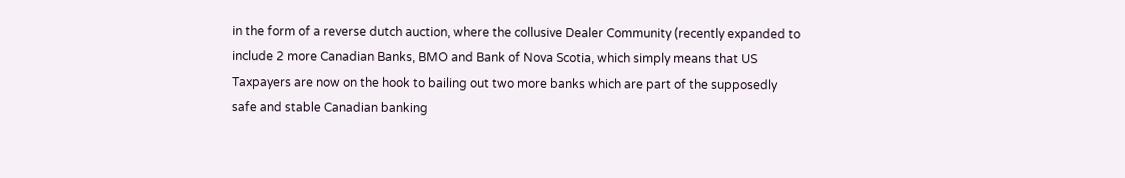in the form of a reverse dutch auction, where the collusive Dealer Community (recently expanded to include 2 more Canadian Banks, BMO and Bank of Nova Scotia, which simply means that US Taxpayers are now on the hook to bailing out two more banks which are part of the supposedly safe and stable Canadian banking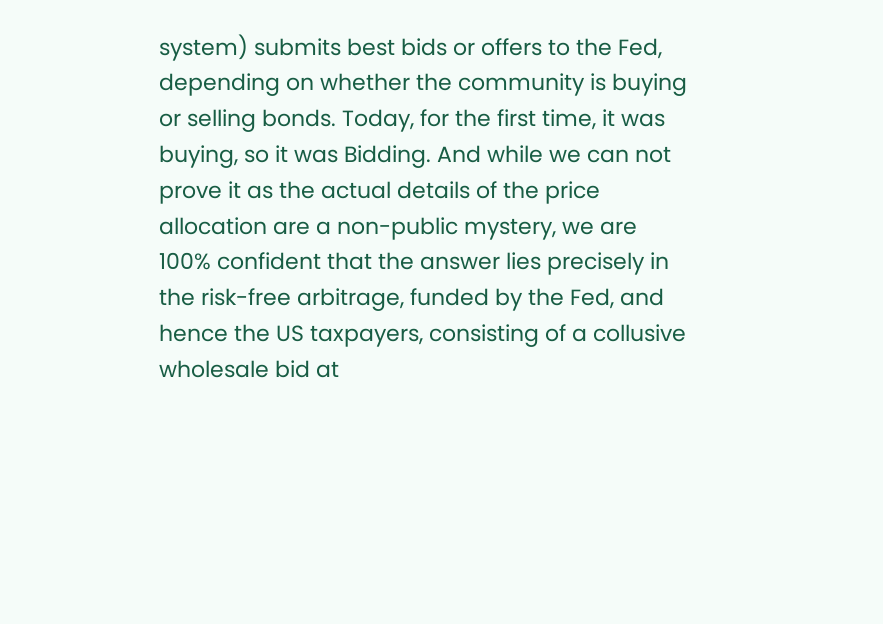system) submits best bids or offers to the Fed, depending on whether the community is buying or selling bonds. Today, for the first time, it was buying, so it was Bidding. And while we can not prove it as the actual details of the price allocation are a non-public mystery, we are 100% confident that the answer lies precisely in the risk-free arbitrage, funded by the Fed, and hence the US taxpayers, consisting of a collusive wholesale bid at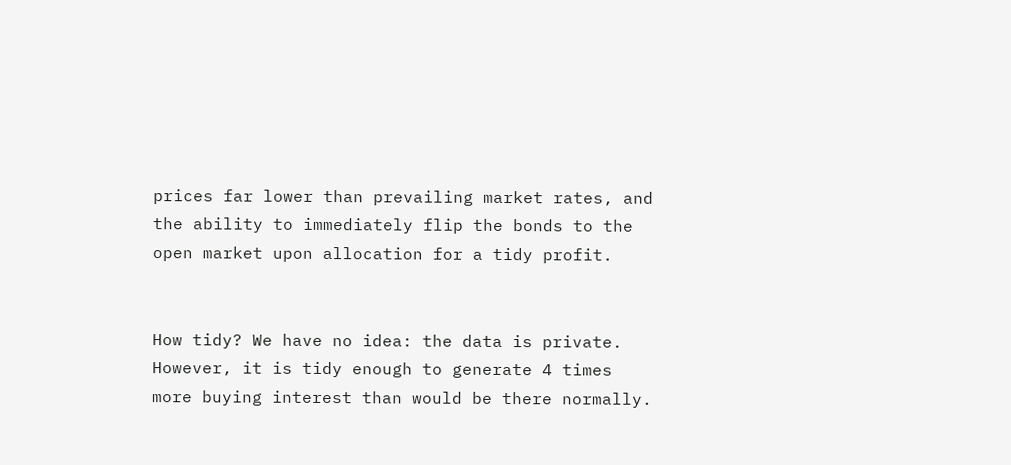prices far lower than prevailing market rates, and the ability to immediately flip the bonds to the open market upon allocation for a tidy profit.


How tidy? We have no idea: the data is private. However, it is tidy enough to generate 4 times more buying interest than would be there normally.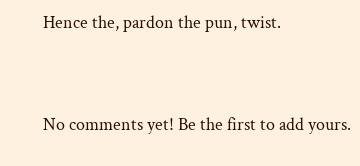Hence the, pardon the pun, twist.


No comments yet! Be the first to add yours.